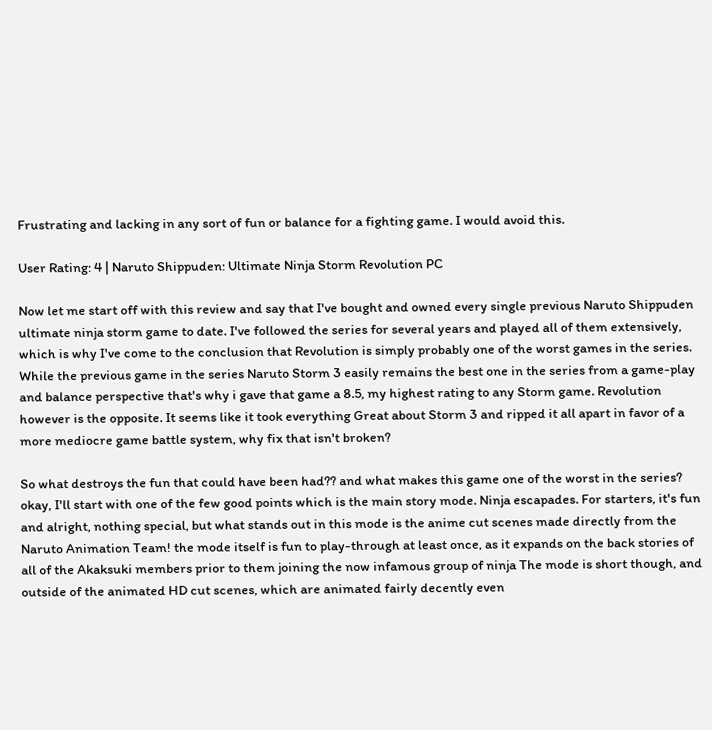Frustrating and lacking in any sort of fun or balance for a fighting game. I would avoid this.

User Rating: 4 | Naruto Shippuden: Ultimate Ninja Storm Revolution PC

Now let me start off with this review and say that I've bought and owned every single previous Naruto Shippuden ultimate ninja storm game to date. I've followed the series for several years and played all of them extensively, which is why I've come to the conclusion that Revolution is simply probably one of the worst games in the series. While the previous game in the series Naruto Storm 3 easily remains the best one in the series from a game-play and balance perspective that's why i gave that game a 8.5, my highest rating to any Storm game. Revolution however is the opposite. It seems like it took everything Great about Storm 3 and ripped it all apart in favor of a more mediocre game battle system, why fix that isn't broken?

So what destroys the fun that could have been had?? and what makes this game one of the worst in the series? okay, I'll start with one of the few good points which is the main story mode. Ninja escapades. For starters, it's fun and alright, nothing special, but what stands out in this mode is the anime cut scenes made directly from the Naruto Animation Team! the mode itself is fun to play-through at least once, as it expands on the back stories of all of the Akaksuki members prior to them joining the now infamous group of ninja The mode is short though, and outside of the animated HD cut scenes, which are animated fairly decently even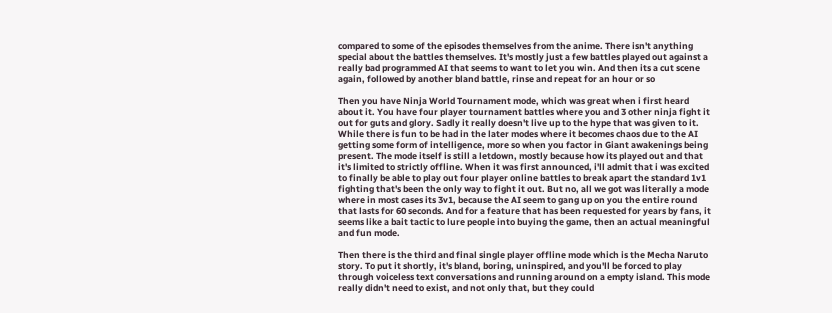compared to some of the episodes themselves from the anime. There isn't anything special about the battles themselves. It's mostly just a few battles played out against a really bad programmed AI that seems to want to let you win. And then its a cut scene again, followed by another bland battle, rinse and repeat for an hour or so

Then you have Ninja World Tournament mode, which was great when i first heard about it. You have four player tournament battles where you and 3 other ninja fight it out for guts and glory. Sadly it really doesn't live up to the hype that was given to it. While there is fun to be had in the later modes where it becomes chaos due to the AI getting some form of intelligence, more so when you factor in Giant awakenings being present. The mode itself is still a letdown, mostly because how its played out and that it's limited to strictly offline. When it was first announced, i'll admit that i was excited to finally be able to play out four player online battles to break apart the standard 1v1 fighting that's been the only way to fight it out. But no, all we got was literally a mode where in most cases its 3v1, because the AI seem to gang up on you the entire round that lasts for 60 seconds. And for a feature that has been requested for years by fans, it seems like a bait tactic to lure people into buying the game, then an actual meaningful and fun mode.

Then there is the third and final single player offline mode which is the Mecha Naruto story. To put it shortly, it's bland, boring, uninspired, and you'll be forced to play through voiceless text conversations and running around on a empty island. This mode really didn't need to exist, and not only that, but they could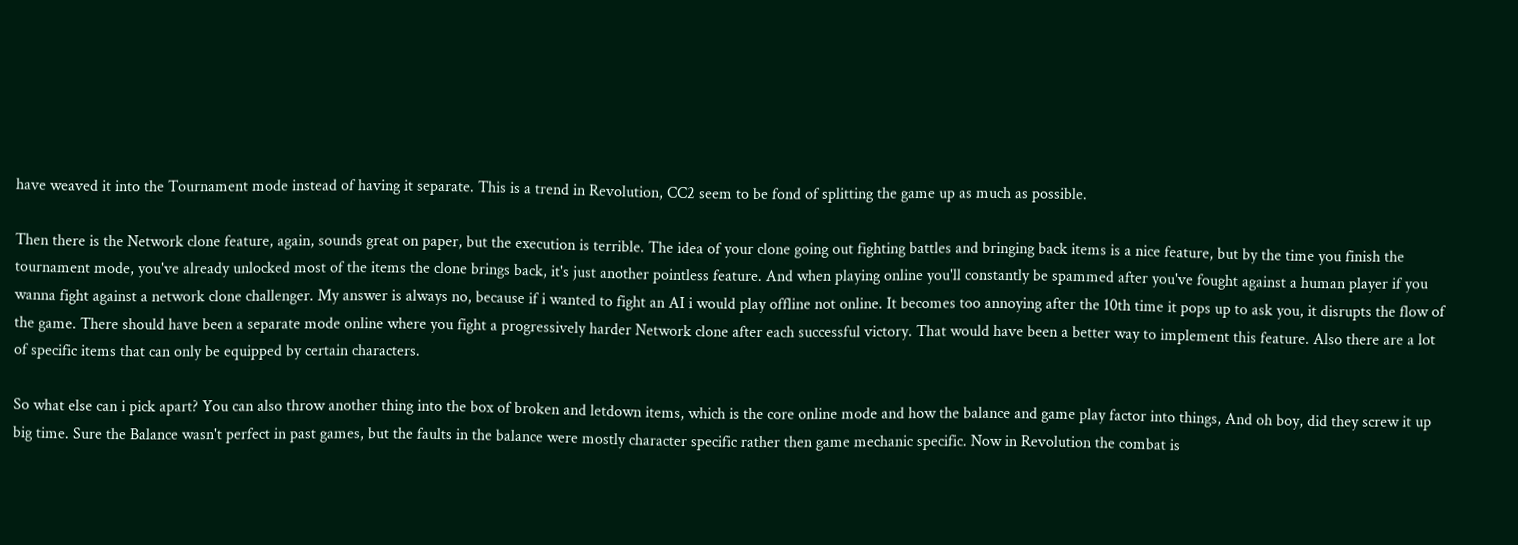have weaved it into the Tournament mode instead of having it separate. This is a trend in Revolution, CC2 seem to be fond of splitting the game up as much as possible.

Then there is the Network clone feature, again, sounds great on paper, but the execution is terrible. The idea of your clone going out fighting battles and bringing back items is a nice feature, but by the time you finish the tournament mode, you've already unlocked most of the items the clone brings back, it's just another pointless feature. And when playing online you'll constantly be spammed after you've fought against a human player if you wanna fight against a network clone challenger. My answer is always no, because if i wanted to fight an AI i would play offline not online. It becomes too annoying after the 10th time it pops up to ask you, it disrupts the flow of the game. There should have been a separate mode online where you fight a progressively harder Network clone after each successful victory. That would have been a better way to implement this feature. Also there are a lot of specific items that can only be equipped by certain characters.

So what else can i pick apart? You can also throw another thing into the box of broken and letdown items, which is the core online mode and how the balance and game play factor into things, And oh boy, did they screw it up big time. Sure the Balance wasn't perfect in past games, but the faults in the balance were mostly character specific rather then game mechanic specific. Now in Revolution the combat is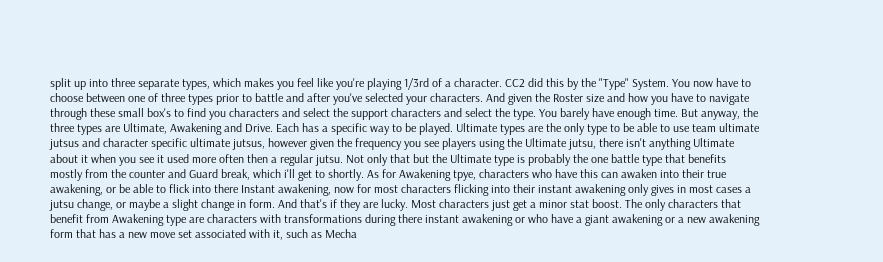split up into three separate types, which makes you feel like you're playing 1/3rd of a character. CC2 did this by the "Type" System. You now have to choose between one of three types prior to battle and after you've selected your characters. And given the Roster size and how you have to navigate through these small box's to find you characters and select the support characters and select the type. You barely have enough time. But anyway, the three types are Ultimate, Awakening and Drive. Each has a specific way to be played. Ultimate types are the only type to be able to use team ultimate jutsus and character specific ultimate jutsus, however given the frequency you see players using the Ultimate jutsu, there isn't anything Ultimate about it when you see it used more often then a regular jutsu. Not only that but the Ultimate type is probably the one battle type that benefits mostly from the counter and Guard break, which i'll get to shortly. As for Awakening tpye, characters who have this can awaken into their true awakening, or be able to flick into there Instant awakening, now for most characters flicking into their instant awakening only gives in most cases a jutsu change, or maybe a slight change in form. And that's if they are lucky. Most characters just get a minor stat boost. The only characters that benefit from Awakening type are characters with transformations during there instant awakening or who have a giant awakening or a new awakening form that has a new move set associated with it, such as Mecha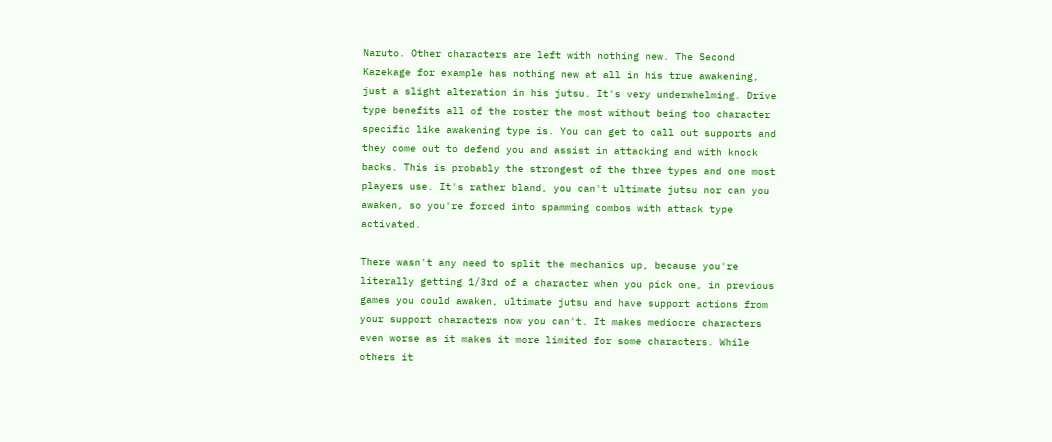Naruto. Other characters are left with nothing new. The Second Kazekage for example has nothing new at all in his true awakening, just a slight alteration in his jutsu. It's very underwhelming. Drive type benefits all of the roster the most without being too character specific like awakening type is. You can get to call out supports and they come out to defend you and assist in attacking and with knock backs. This is probably the strongest of the three types and one most players use. It's rather bland, you can't ultimate jutsu nor can you awaken, so you're forced into spamming combos with attack type activated.

There wasn't any need to split the mechanics up, because you're literally getting 1/3rd of a character when you pick one, in previous games you could awaken, ultimate jutsu and have support actions from your support characters now you can't. It makes mediocre characters even worse as it makes it more limited for some characters. While others it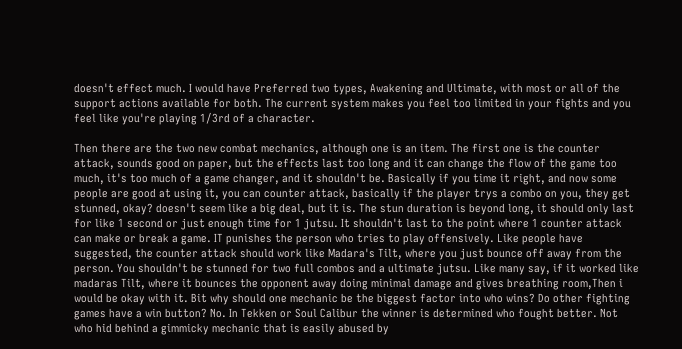doesn't effect much. I would have Preferred two types, Awakening and Ultimate, with most or all of the support actions available for both. The current system makes you feel too limited in your fights and you feel like you're playing 1/3rd of a character.

Then there are the two new combat mechanics, although one is an item. The first one is the counter attack, sounds good on paper, but the effects last too long and it can change the flow of the game too much, it's too much of a game changer, and it shouldn't be. Basically if you time it right, and now some people are good at using it, you can counter attack, basically if the player trys a combo on you, they get stunned, okay? doesn't seem like a big deal, but it is. The stun duration is beyond long, it should only last for like 1 second or just enough time for 1 jutsu. It shouldn't last to the point where 1 counter attack can make or break a game. IT punishes the person who tries to play offensively. Like people have suggested, the counter attack should work like Madara's Tilt, where you just bounce off away from the person. You shouldn't be stunned for two full combos and a ultimate jutsu. Like many say, if it worked like madaras Tilt, where it bounces the opponent away doing minimal damage and gives breathing room,Then i would be okay with it. Bit why should one mechanic be the biggest factor into who wins? Do other fighting games have a win button? No. In Tekken or Soul Calibur the winner is determined who fought better. Not who hid behind a gimmicky mechanic that is easily abused by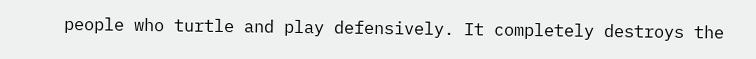people who turtle and play defensively. It completely destroys the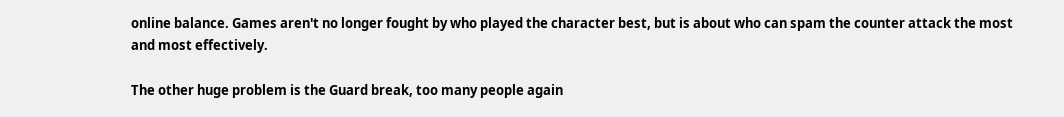online balance. Games aren't no longer fought by who played the character best, but is about who can spam the counter attack the most and most effectively.

The other huge problem is the Guard break, too many people again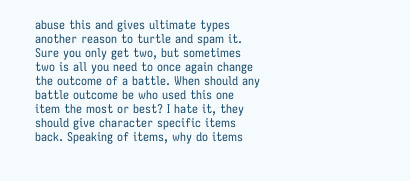abuse this and gives ultimate types another reason to turtle and spam it. Sure you only get two, but sometimes two is all you need to once again change the outcome of a battle. When should any battle outcome be who used this one item the most or best? I hate it, they should give character specific items back. Speaking of items, why do items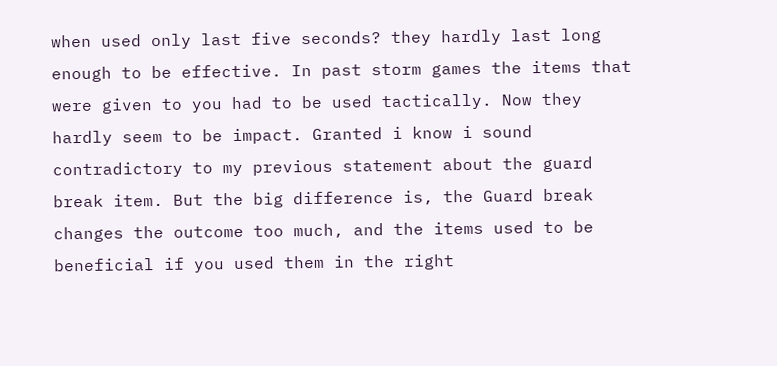when used only last five seconds? they hardly last long enough to be effective. In past storm games the items that were given to you had to be used tactically. Now they hardly seem to be impact. Granted i know i sound contradictory to my previous statement about the guard break item. But the big difference is, the Guard break changes the outcome too much, and the items used to be beneficial if you used them in the right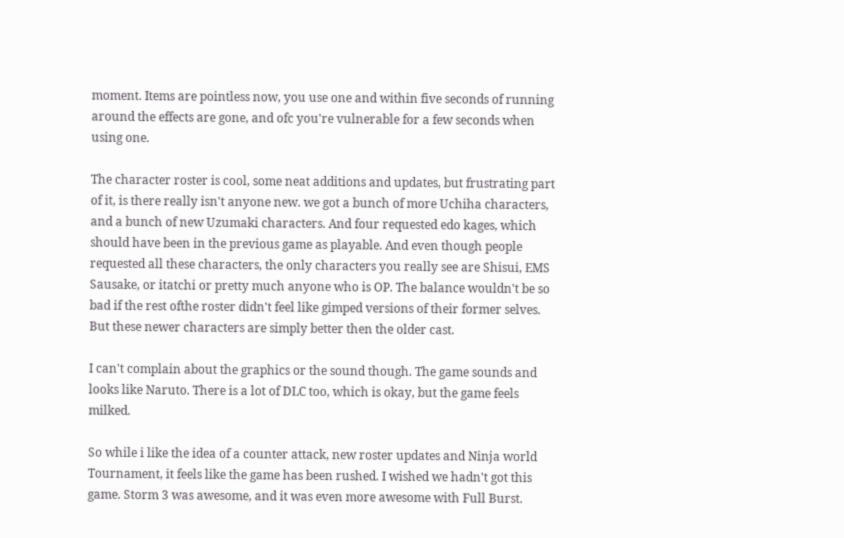moment. Items are pointless now, you use one and within five seconds of running around the effects are gone, and ofc you're vulnerable for a few seconds when using one.

The character roster is cool, some neat additions and updates, but frustrating part of it, is there really isn't anyone new. we got a bunch of more Uchiha characters, and a bunch of new Uzumaki characters. And four requested edo kages, which should have been in the previous game as playable. And even though people requested all these characters, the only characters you really see are Shisui, EMS Sausake, or itatchi or pretty much anyone who is OP. The balance wouldn't be so bad if the rest ofthe roster didn't feel like gimped versions of their former selves. But these newer characters are simply better then the older cast.

I can't complain about the graphics or the sound though. The game sounds and looks like Naruto. There is a lot of DLC too, which is okay, but the game feels milked.

So while i like the idea of a counter attack, new roster updates and Ninja world Tournament, it feels like the game has been rushed. I wished we hadn't got this game. Storm 3 was awesome, and it was even more awesome with Full Burst.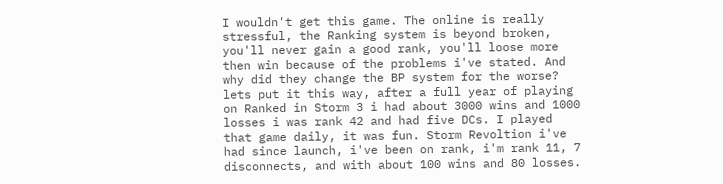I wouldn't get this game. The online is really stressful, the Ranking system is beyond broken, you'll never gain a good rank, you'll loose more then win because of the problems i've stated. And why did they change the BP system for the worse? lets put it this way, after a full year of playing on Ranked in Storm 3 i had about 3000 wins and 1000 losses i was rank 42 and had five DCs. I played that game daily, it was fun. Storm Revoltion i've had since launch, i've been on rank, i'm rank 11, 7 disconnects, and with about 100 wins and 80 losses.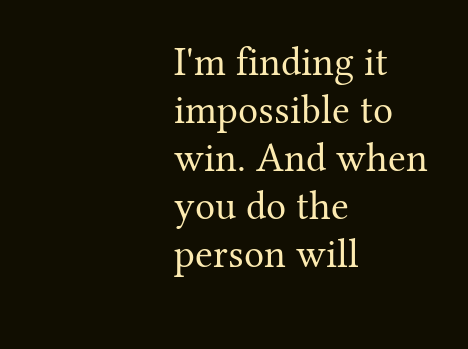I'm finding it impossible to win. And when you do the person will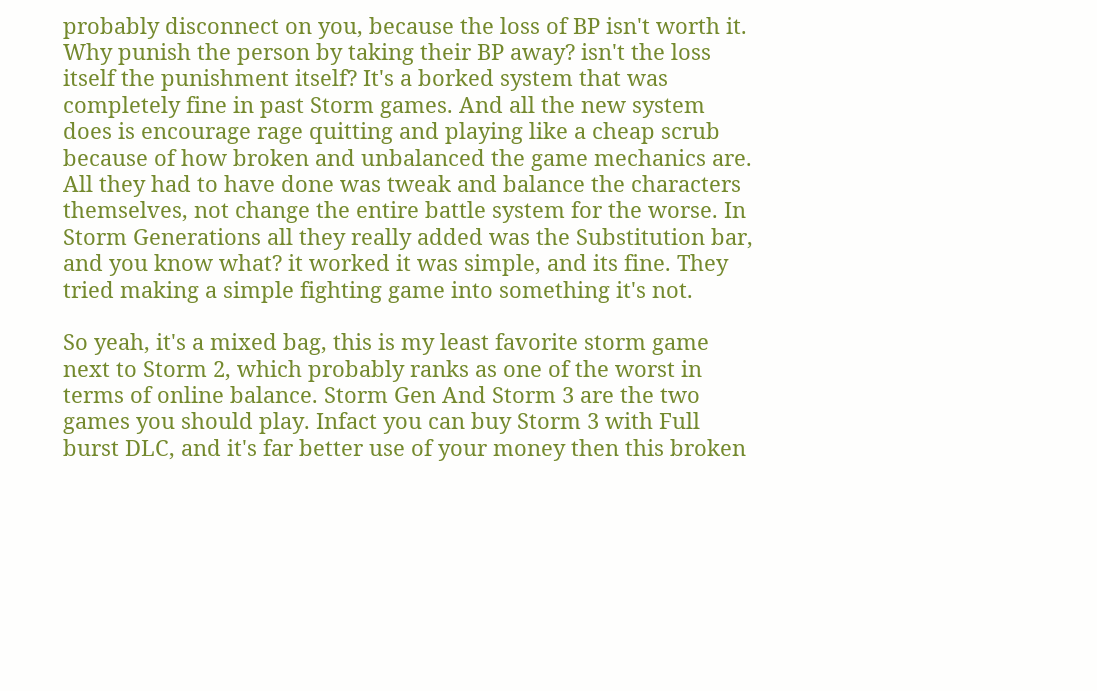probably disconnect on you, because the loss of BP isn't worth it. Why punish the person by taking their BP away? isn't the loss itself the punishment itself? It's a borked system that was completely fine in past Storm games. And all the new system does is encourage rage quitting and playing like a cheap scrub because of how broken and unbalanced the game mechanics are. All they had to have done was tweak and balance the characters themselves, not change the entire battle system for the worse. In Storm Generations all they really added was the Substitution bar, and you know what? it worked it was simple, and its fine. They tried making a simple fighting game into something it's not.

So yeah, it's a mixed bag, this is my least favorite storm game next to Storm 2, which probably ranks as one of the worst in terms of online balance. Storm Gen And Storm 3 are the two games you should play. Infact you can buy Storm 3 with Full burst DLC, and it's far better use of your money then this broken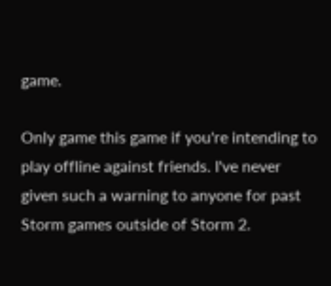game.

Only game this game if you're intending to play offline against friends. I've never given such a warning to anyone for past Storm games outside of Storm 2.